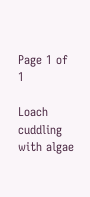Page 1 of 1

Loach cuddling with algae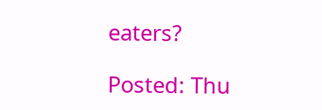eaters?

Posted: Thu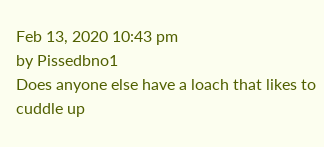Feb 13, 2020 10:43 pm
by Pissedbno1
Does anyone else have a loach that likes to cuddle up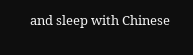and sleep with Chinese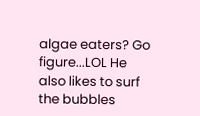algae eaters? Go figure...LOL He also likes to surf the bubbles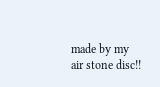made by my air stone disc!!